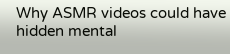Why ASMR videos could have hidden mental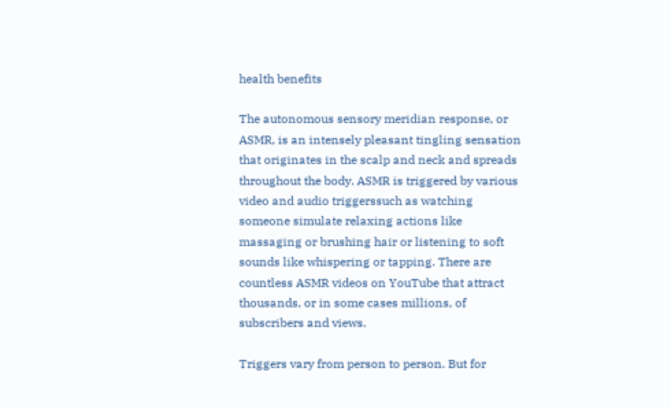health benefits

The autonomous sensory meridian response, or ASMR, is an intensely pleasant tingling sensation that originates in the scalp and neck and spreads throughout the body. ASMR is triggered by various video and audio triggerssuch as watching someone simulate relaxing actions like massaging or brushing hair or listening to soft sounds like whispering or tapping. There are countless ASMR videos on YouTube that attract thousands, or in some cases millions, of subscribers and views.

Triggers vary from person to person. But for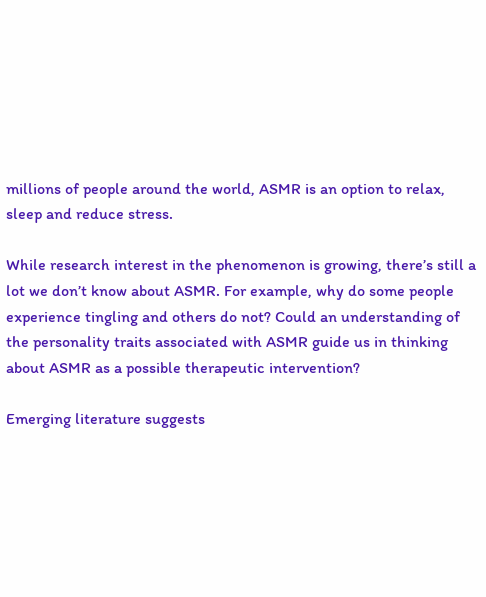millions of people around the world, ASMR is an option to relax, sleep and reduce stress.

While research interest in the phenomenon is growing, there’s still a lot we don’t know about ASMR. For example, why do some people experience tingling and others do not? Could an understanding of the personality traits associated with ASMR guide us in thinking about ASMR as a possible therapeutic intervention?

Emerging literature suggests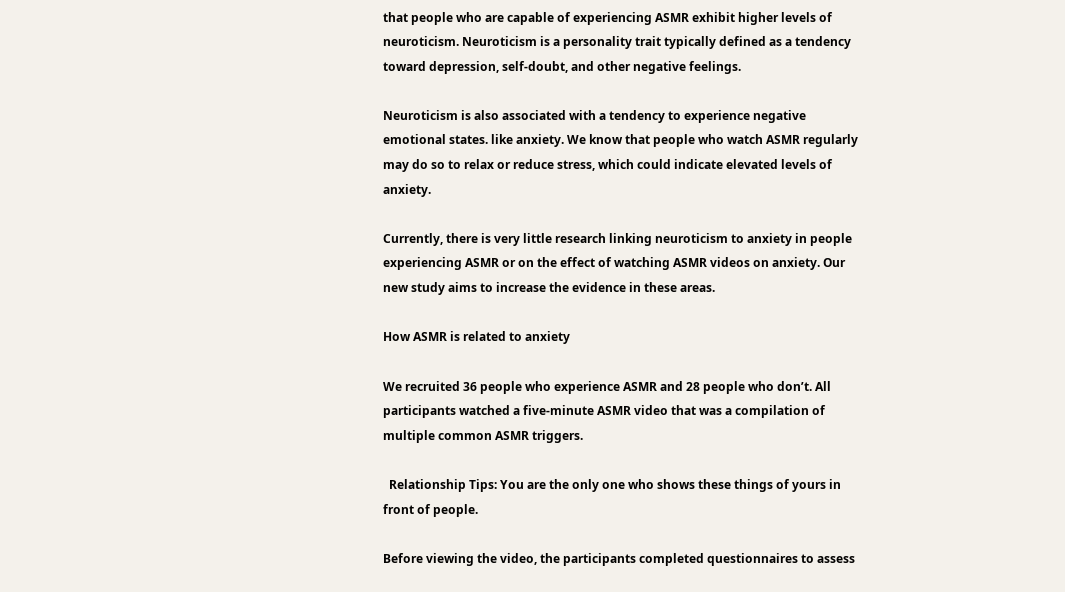that people who are capable of experiencing ASMR exhibit higher levels of neuroticism. Neuroticism is a personality trait typically defined as a tendency toward depression, self-doubt, and other negative feelings.

Neuroticism is also associated with a tendency to experience negative emotional states. like anxiety. We know that people who watch ASMR regularly may do so to relax or reduce stress, which could indicate elevated levels of anxiety.

Currently, there is very little research linking neuroticism to anxiety in people experiencing ASMR or on the effect of watching ASMR videos on anxiety. Our new study aims to increase the evidence in these areas.

How ASMR is related to anxiety

We recruited 36 people who experience ASMR and 28 people who don’t. All participants watched a five-minute ASMR video that was a compilation of multiple common ASMR triggers.

  Relationship Tips: You are the only one who shows these things of yours in front of people.

Before viewing the video, the participants completed questionnaires to assess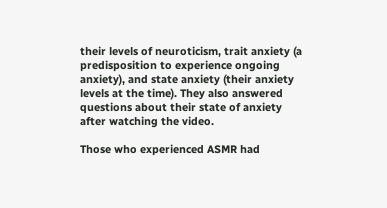their levels of neuroticism, trait anxiety (a predisposition to experience ongoing anxiety), and state anxiety (their anxiety levels at the time). They also answered questions about their state of anxiety after watching the video.

Those who experienced ASMR had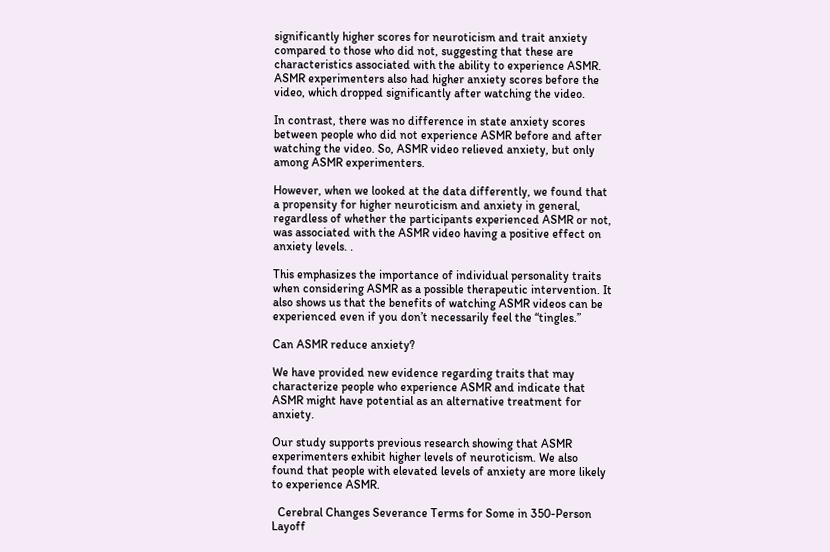significantly higher scores for neuroticism and trait anxiety compared to those who did not, suggesting that these are characteristics associated with the ability to experience ASMR. ASMR experimenters also had higher anxiety scores before the video, which dropped significantly after watching the video.

In contrast, there was no difference in state anxiety scores between people who did not experience ASMR before and after watching the video. So, ASMR video relieved anxiety, but only among ASMR experimenters.

However, when we looked at the data differently, we found that a propensity for higher neuroticism and anxiety in general, regardless of whether the participants experienced ASMR or not, was associated with the ASMR video having a positive effect on anxiety levels. .

This emphasizes the importance of individual personality traits when considering ASMR as a possible therapeutic intervention. It also shows us that the benefits of watching ASMR videos can be experienced even if you don’t necessarily feel the “tingles.”

Can ASMR reduce anxiety?

We have provided new evidence regarding traits that may characterize people who experience ASMR and indicate that ASMR might have potential as an alternative treatment for anxiety.

Our study supports previous research showing that ASMR experimenters exhibit higher levels of neuroticism. We also found that people with elevated levels of anxiety are more likely to experience ASMR.

  Cerebral Changes Severance Terms for Some in 350-Person Layoff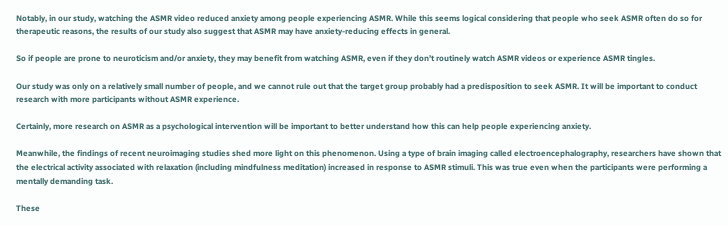Notably, in our study, watching the ASMR video reduced anxiety among people experiencing ASMR. While this seems logical considering that people who seek ASMR often do so for therapeutic reasons, the results of our study also suggest that ASMR may have anxiety-reducing effects in general.

So if people are prone to neuroticism and/or anxiety, they may benefit from watching ASMR, even if they don’t routinely watch ASMR videos or experience ASMR tingles.

Our study was only on a relatively small number of people, and we cannot rule out that the target group probably had a predisposition to seek ASMR. It will be important to conduct research with more participants without ASMR experience.

Certainly, more research on ASMR as a psychological intervention will be important to better understand how this can help people experiencing anxiety.

Meanwhile, the findings of recent neuroimaging studies shed more light on this phenomenon. Using a type of brain imaging called electroencephalography, researchers have shown that the electrical activity associated with relaxation (including mindfulness meditation) increased in response to ASMR stimuli. This was true even when the participants were performing a mentally demanding task.

These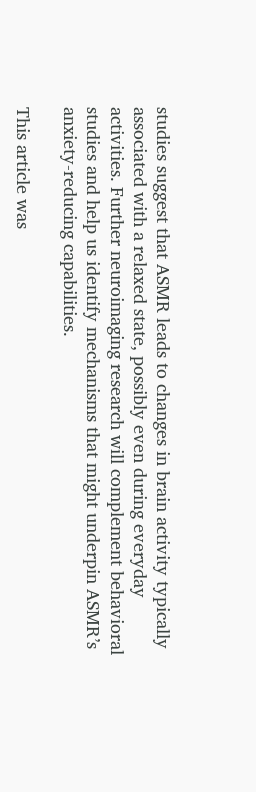studies suggest that ASMR leads to changes in brain activity typically associated with a relaxed state, possibly even during everyday activities. Further neuroimaging research will complement behavioral studies and help us identify mechanisms that might underpin ASMR’s anxiety-reducing capabilities.

This article was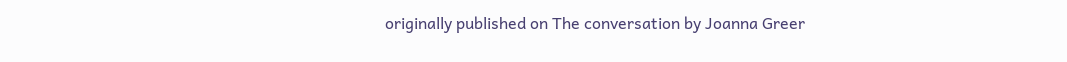originally published on The conversation by Joanna Greer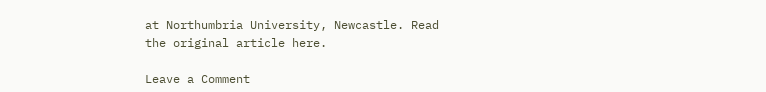at Northumbria University, Newcastle. Read the original article here.

Leave a Comment